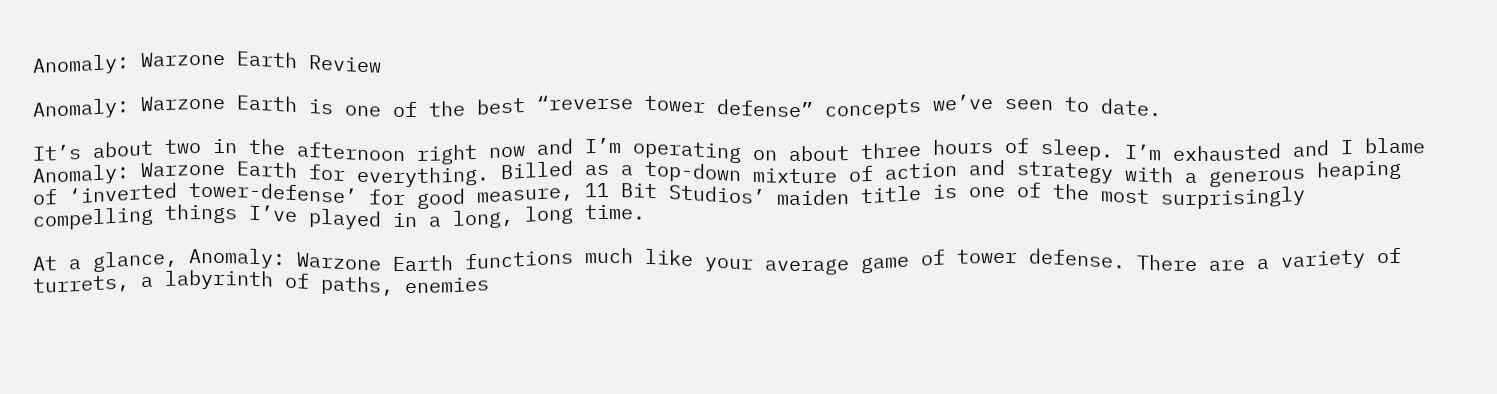Anomaly: Warzone Earth Review

Anomaly: Warzone Earth is one of the best “reverse tower defense” concepts we’ve seen to date.

It’s about two in the afternoon right now and I’m operating on about three hours of sleep. I’m exhausted and I blame Anomaly: Warzone Earth for everything. Billed as a top-down mixture of action and strategy with a generous heaping of ‘inverted tower-defense’ for good measure, 11 Bit Studios’ maiden title is one of the most surprisingly compelling things I’ve played in a long, long time.

At a glance, Anomaly: Warzone Earth functions much like your average game of tower defense. There are a variety of turrets, a labyrinth of paths, enemies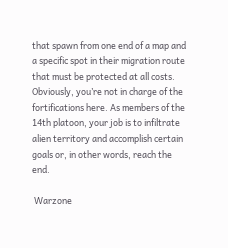that spawn from one end of a map and a specific spot in their migration route that must be protected at all costs. Obviously, you’re not in charge of the fortifications here. As members of the 14th platoon, your job is to infiltrate alien territory and accomplish certain goals or, in other words, reach the end.

 Warzone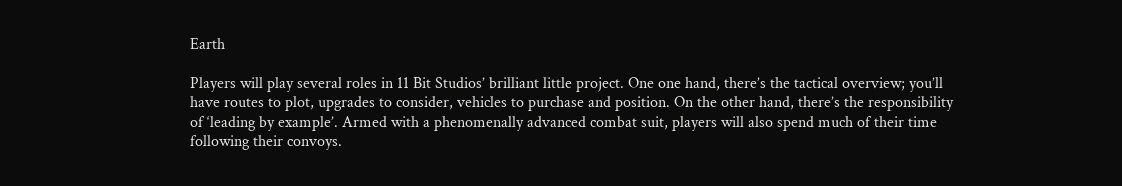Earth

Players will play several roles in 11 Bit Studios’ brilliant little project. One one hand, there’s the tactical overview; you’ll have routes to plot, upgrades to consider, vehicles to purchase and position. On the other hand, there’s the responsibility of ‘leading by example’. Armed with a phenomenally advanced combat suit, players will also spend much of their time following their convoys.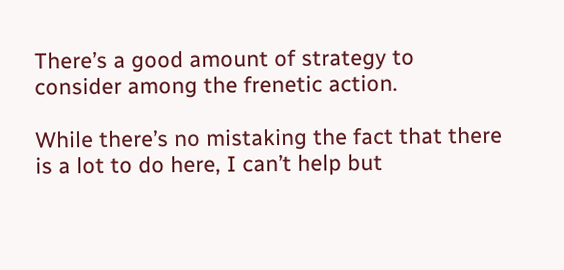There’s a good amount of strategy to consider among the frenetic action.

While there’s no mistaking the fact that there is a lot to do here, I can’t help but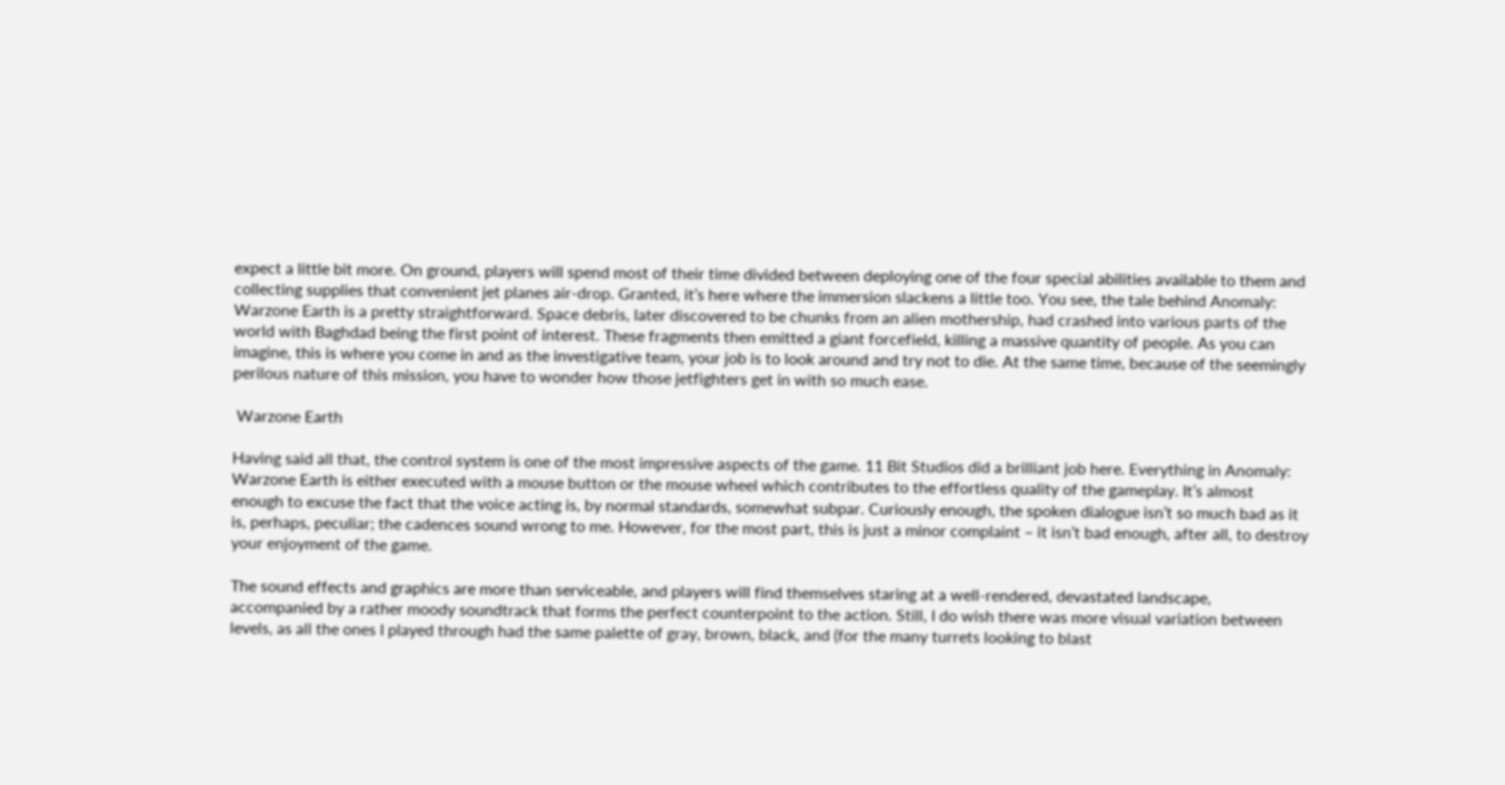expect a little bit more. On ground, players will spend most of their time divided between deploying one of the four special abilities available to them and collecting supplies that convenient jet planes air-drop. Granted, it’s here where the immersion slackens a little too. You see, the tale behind Anomaly: Warzone Earth is a pretty straightforward. Space debris, later discovered to be chunks from an alien mothership, had crashed into various parts of the world with Baghdad being the first point of interest. These fragments then emitted a giant forcefield, killing a massive quantity of people. As you can imagine, this is where you come in and as the investigative team, your job is to look around and try not to die. At the same time, because of the seemingly perilous nature of this mission, you have to wonder how those jetfighters get in with so much ease.

 Warzone Earth

Having said all that, the control system is one of the most impressive aspects of the game. 11 Bit Studios did a brilliant job here. Everything in Anomaly: Warzone Earth is either executed with a mouse button or the mouse wheel which contributes to the effortless quality of the gameplay. It’s almost enough to excuse the fact that the voice acting is, by normal standards, somewhat subpar. Curiously enough, the spoken dialogue isn’t so much bad as it is, perhaps, peculiar; the cadences sound wrong to me. However, for the most part, this is just a minor complaint – it isn’t bad enough, after all, to destroy your enjoyment of the game.

The sound effects and graphics are more than serviceable, and players will find themselves staring at a well-rendered, devastated landscape, accompanied by a rather moody soundtrack that forms the perfect counterpoint to the action. Still, I do wish there was more visual variation between levels, as all the ones I played through had the same palette of gray, brown, black, and (for the many turrets looking to blast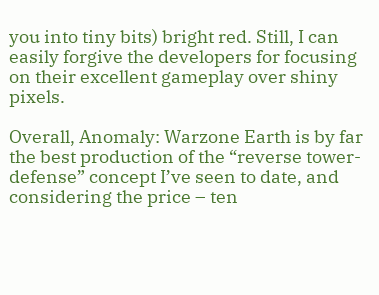you into tiny bits) bright red. Still, I can easily forgive the developers for focusing on their excellent gameplay over shiny pixels.

Overall, Anomaly: Warzone Earth is by far the best production of the “reverse tower-defense” concept I’ve seen to date, and considering the price – ten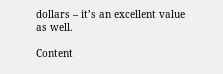dollars – it’s an excellent value as well.

Content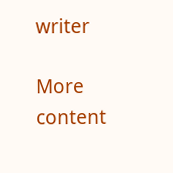writer

More content